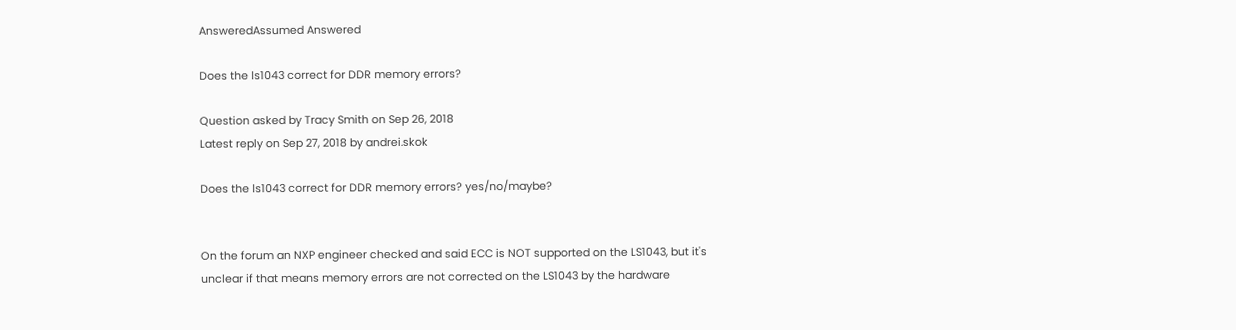AnsweredAssumed Answered

Does the ls1043 correct for DDR memory errors?

Question asked by Tracy Smith on Sep 26, 2018
Latest reply on Sep 27, 2018 by andrei.skok

Does the ls1043 correct for DDR memory errors? yes/no/maybe?


On the forum an NXP engineer checked and said ECC is NOT supported on the LS1043, but it's unclear if that means memory errors are not corrected on the LS1043 by the hardware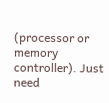(processor or memory controller). Just need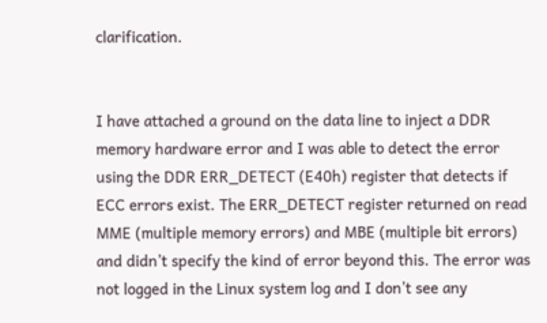clarification.


I have attached a ground on the data line to inject a DDR memory hardware error and I was able to detect the error using the DDR ERR_DETECT (E40h) register that detects if ECC errors exist. The ERR_DETECT register returned on read MME (multiple memory errors) and MBE (multiple bit errors) and didn’t specify the kind of error beyond this. The error was not logged in the Linux system log and I don’t see any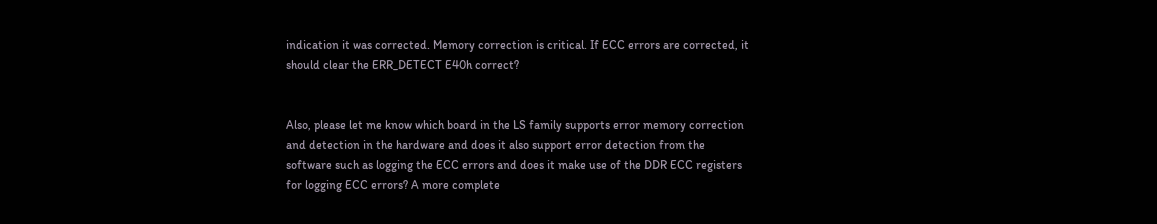indication it was corrected. Memory correction is critical. If ECC errors are corrected, it should clear the ERR_DETECT E40h correct?


Also, please let me know which board in the LS family supports error memory correction and detection in the hardware and does it also support error detection from the software such as logging the ECC errors and does it make use of the DDR ECC registers for logging ECC errors? A more complete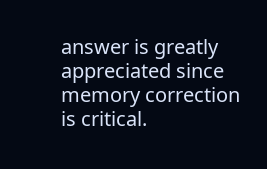answer is greatly appreciated since memory correction is critical.